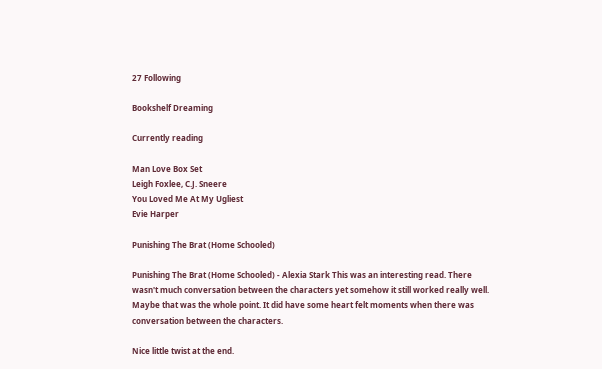27 Following

Bookshelf Dreaming

Currently reading

Man Love Box Set
Leigh Foxlee, C.J. Sneere
You Loved Me At My Ugliest
Evie Harper

Punishing The Brat (Home Schooled)

Punishing The Brat (Home Schooled) - Alexia Stark This was an interesting read. There wasn't much conversation between the characters yet somehow it still worked really well. Maybe that was the whole point. It did have some heart felt moments when there was conversation between the characters.

Nice little twist at the end.